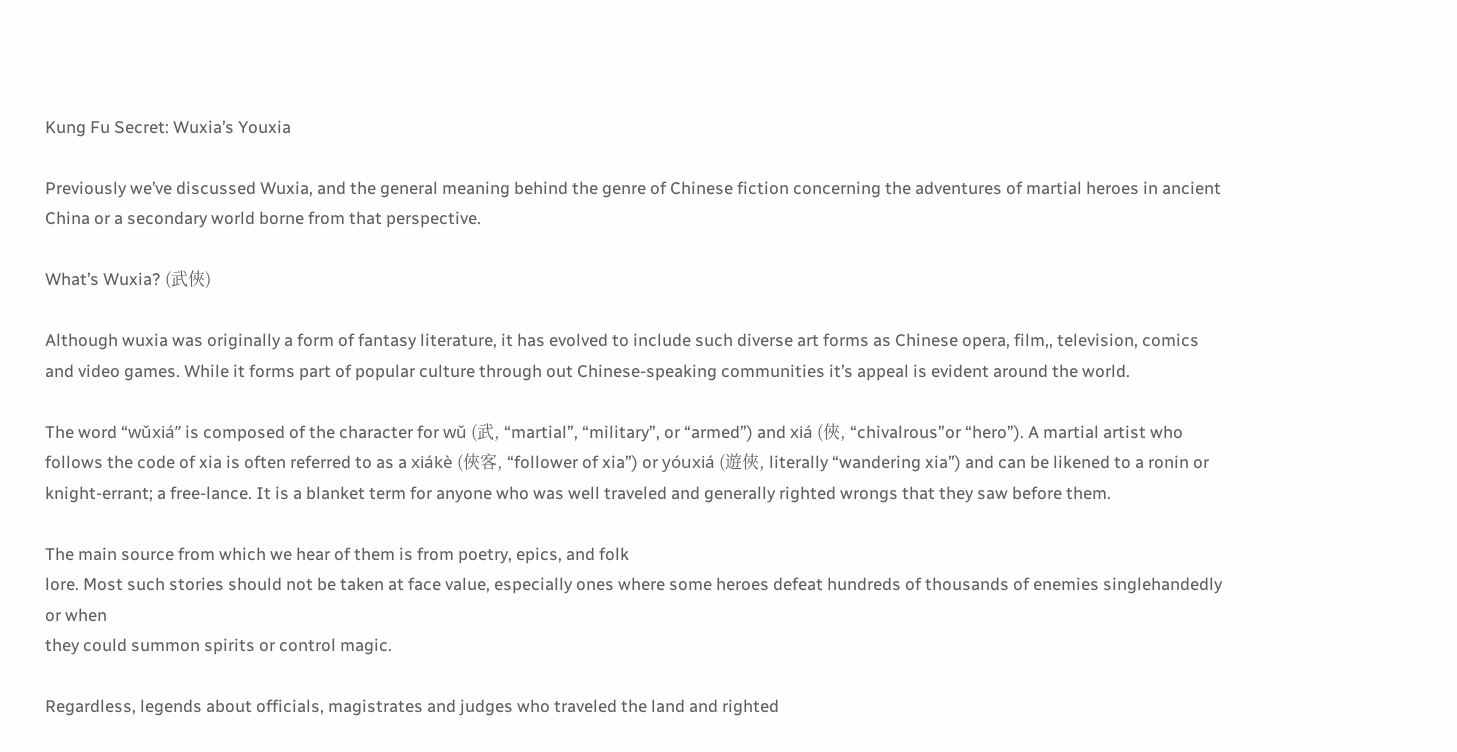Kung Fu Secret: Wuxia’s Youxia

Previously we’ve discussed Wuxia, and the general meaning behind the genre of Chinese fiction concerning the adventures of martial heroes in ancient China or a secondary world borne from that perspective.

What’s Wuxia? (武俠)

Although wuxia was originally a form of fantasy literature, it has evolved to include such diverse art forms as Chinese opera, film,, television, comics and video games. While it forms part of popular culture through out Chinese-speaking communities it’s appeal is evident around the world.

The word “wǔxiá” is composed of the character for wǔ (武, “martial”, “military”, or “armed”) and xiá (俠, “chivalrous”or “hero”). A martial artist who follows the code of xia is often referred to as a xiákè (俠客, “follower of xia”) or yóuxiá (遊俠, literally “wandering xia”) and can be likened to a ronin or knight-errant; a free-lance. It is a blanket term for anyone who was well traveled and generally righted wrongs that they saw before them.

The main source from which we hear of them is from poetry, epics, and folk
lore. Most such stories should not be taken at face value, especially ones where some heroes defeat hundreds of thousands of enemies singlehandedly or when
they could summon spirits or control magic.

Regardless, legends about officials, magistrates and judges who traveled the land and righted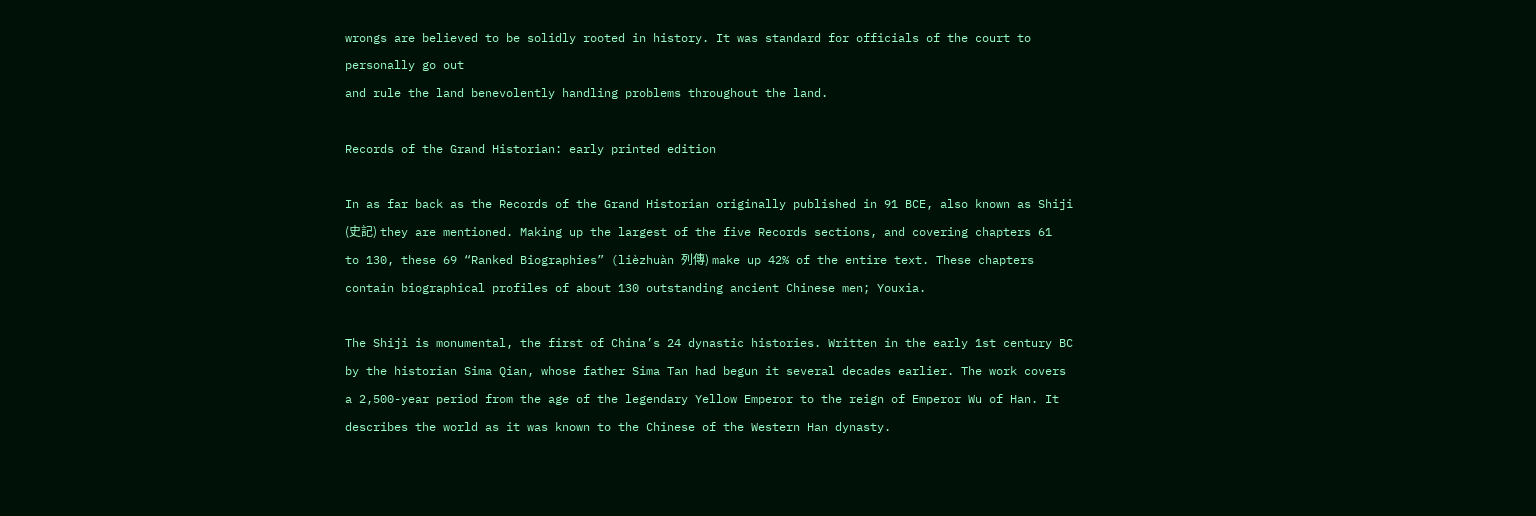wrongs are believed to be solidly rooted in history. It was standard for officials of the court to personally go out
and rule the land benevolently handling problems throughout the land.

Records of the Grand Historian: early printed edition

In as far back as the Records of the Grand Historian originally published in 91 BCE, also known as Shiji (史記) they are mentioned. Making up the largest of the five Records sections, and covering chapters 61 to 130, these 69 “Ranked Biographies” (lièzhuàn 列傳) make up 42% of the entire text. These chapters contain biographical profiles of about 130 outstanding ancient Chinese men; Youxia.

The Shiji is monumental, the first of China’s 24 dynastic histories. Written in the early 1st century BC by the historian Sima Qian, whose father Sima Tan had begun it several decades earlier. The work covers a 2,500-year period from the age of the legendary Yellow Emperor to the reign of Emperor Wu of Han. It describes the world as it was known to the Chinese of the Western Han dynasty.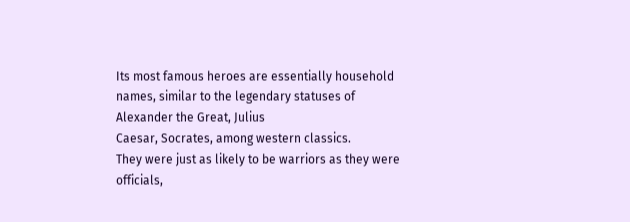Its most famous heroes are essentially household names, similar to the legendary statuses of Alexander the Great, Julius
Caesar, Socrates, among western classics.
They were just as likely to be warriors as they were officials,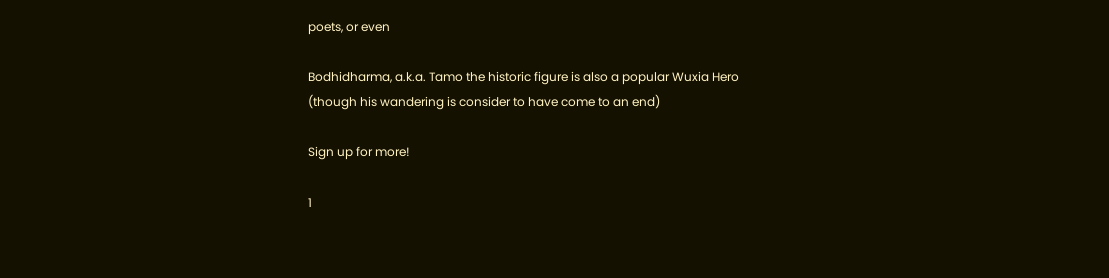poets, or even

Bodhidharma, a.k.a. Tamo the historic figure is also a popular Wuxia Hero
(though his wandering is consider to have come to an end)

Sign up for more!

1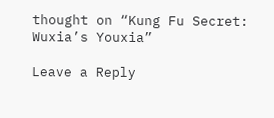thought on “Kung Fu Secret: Wuxia’s Youxia”

Leave a Reply